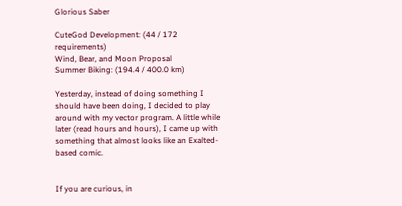Glorious Saber

CuteGod Development: (44 / 172 requirements)
Wind, Bear, and Moon Proposal
Summer Biking: (194.4 / 400.0 km)

Yesterday, instead of doing something I should have been doing, I decided to play around with my vector program. A little while later (read hours and hours), I came up with something that almost looks like an Exalted-based comic.


If you are curious, in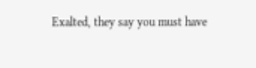Exalted, they say you must have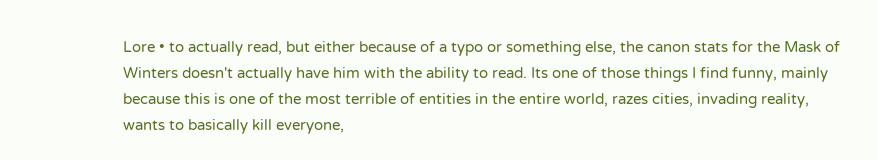Lore • to actually read, but either because of a typo or something else, the canon stats for the Mask of Winters doesn't actually have him with the ability to read. Its one of those things I find funny, mainly because this is one of the most terrible of entities in the entire world, razes cities, invading reality, wants to basically kill everyone,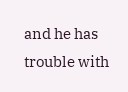and he has trouble with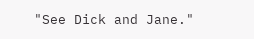"See Dick and Jane."